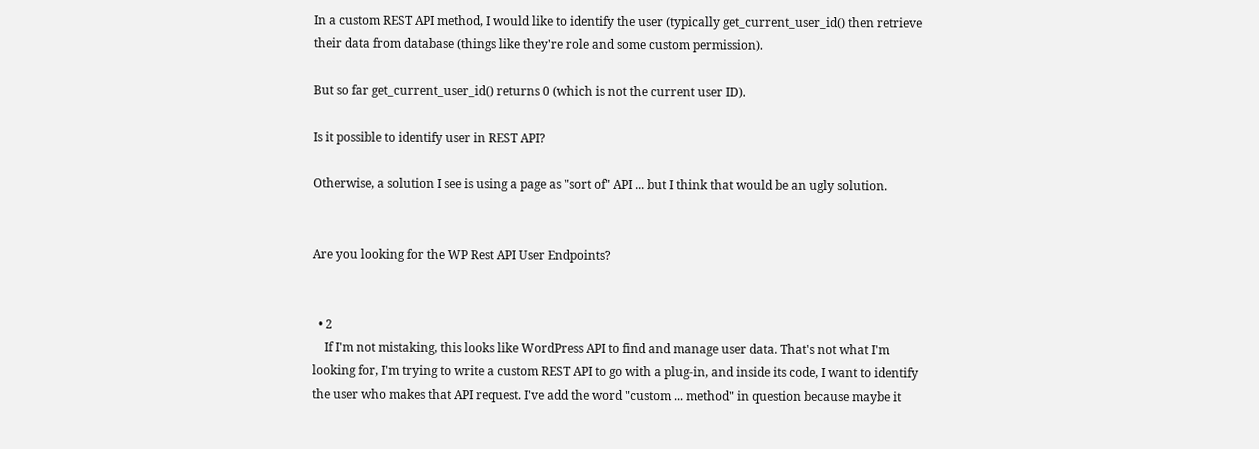In a custom REST API method, I would like to identify the user (typically get_current_user_id() then retrieve their data from database (things like they're role and some custom permission).

But so far get_current_user_id() returns 0 (which is not the current user ID).

Is it possible to identify user in REST API?

Otherwise, a solution I see is using a page as "sort of" API ... but I think that would be an ugly solution.


Are you looking for the WP Rest API User Endpoints?


  • 2
    If I'm not mistaking, this looks like WordPress API to find and manage user data. That's not what I'm looking for, I'm trying to write a custom REST API to go with a plug-in, and inside its code, I want to identify the user who makes that API request. I've add the word "custom ... method" in question because maybe it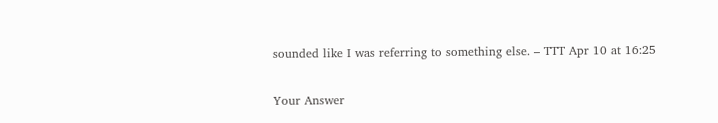sounded like I was referring to something else. – TTT Apr 10 at 16:25

Your Answer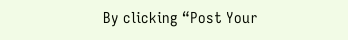By clicking “Post Your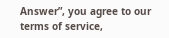Answer”, you agree to our terms of service,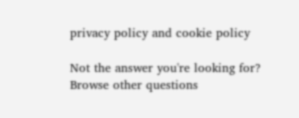privacy policy and cookie policy

Not the answer you're looking for? Browse other questions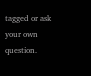tagged or ask your own question.